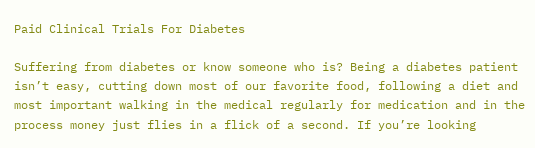Paid Clinical Trials For Diabetes

Suffering from diabetes or know someone who is? Being a diabetes patient isn’t easy, cutting down most of our favorite food, following a diet and most important walking in the medical regularly for medication and in the process money just flies in a flick of a second. If you’re looking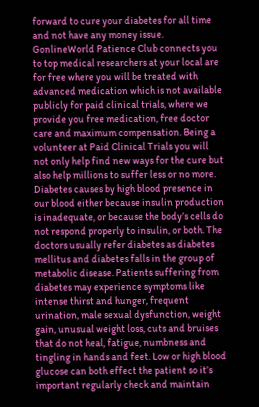forward to cure your diabetes for all time and not have any money issue. GonlineWorld Patience Club connects you to top medical researchers at your local are for free where you will be treated with advanced medication which is not available publicly for paid clinical trials, where we provide you free medication, free doctor care and maximum compensation. Being a volunteer at Paid Clinical Trials you will not only help find new ways for the cure but also help millions to suffer less or no more.
Diabetes causes by high blood presence in our blood either because insulin production is inadequate, or because the body’s cells do not respond properly to insulin, or both. The doctors usually refer diabetes as diabetes mellitus and diabetes falls in the group of metabolic disease. Patients suffering from diabetes may experience symptoms like intense thirst and hunger, frequent urination, male sexual dysfunction, weight gain, unusual weight loss, cuts and bruises that do not heal, fatigue, numbness and tingling in hands and feet. Low or high blood glucose can both effect the patient so it’s important regularly check and maintain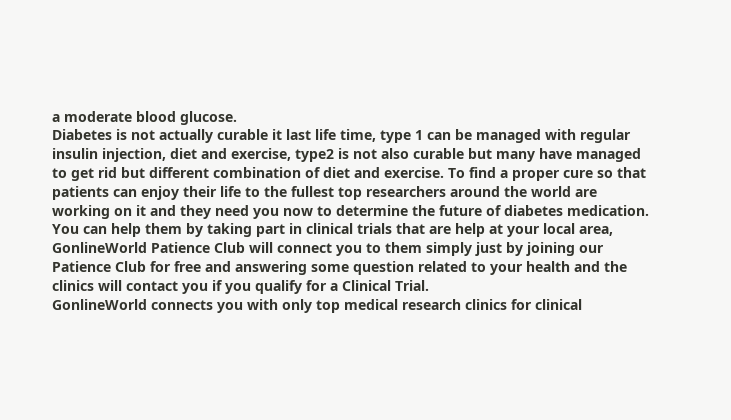a moderate blood glucose.
Diabetes is not actually curable it last life time, type 1 can be managed with regular insulin injection, diet and exercise, type2 is not also curable but many have managed to get rid but different combination of diet and exercise. To find a proper cure so that patients can enjoy their life to the fullest top researchers around the world are working on it and they need you now to determine the future of diabetes medication. You can help them by taking part in clinical trials that are help at your local area, GonlineWorld Patience Club will connect you to them simply just by joining our Patience Club for free and answering some question related to your health and the clinics will contact you if you qualify for a Clinical Trial.
GonlineWorld connects you with only top medical research clinics for clinical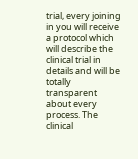trial, every joining in you will receive a protocol which will describe the clinical trial in details and will be totally transparent about every process. The clinical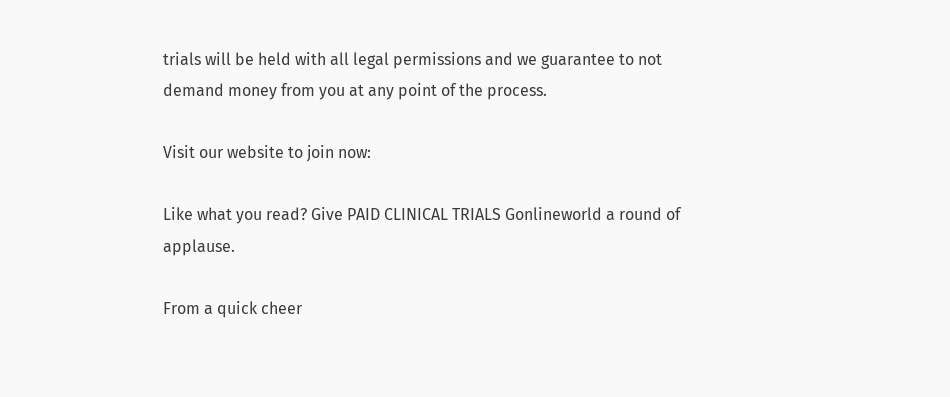trials will be held with all legal permissions and we guarantee to not demand money from you at any point of the process.

Visit our website to join now:

Like what you read? Give PAID CLINICAL TRIALS Gonlineworld a round of applause.

From a quick cheer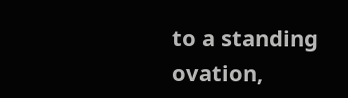to a standing ovation,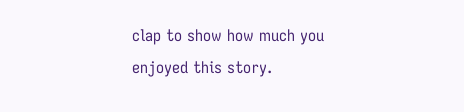clap to show how much you enjoyed this story.